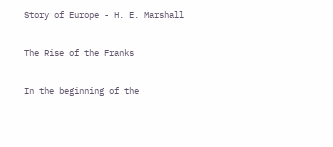Story of Europe - H. E. Marshall

The Rise of the Franks

In the beginning of the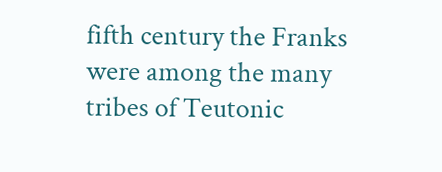fifth century the Franks were among the many tribes of Teutonic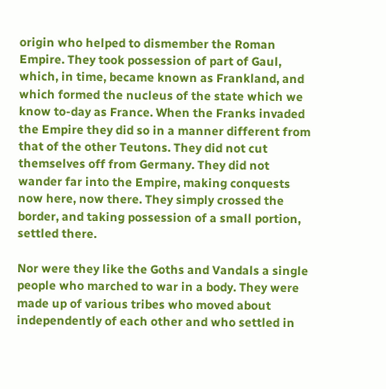origin who helped to dismember the Roman Empire. They took possession of part of Gaul, which, in time, became known as Frankland, and which formed the nucleus of the state which we know to-day as France. When the Franks invaded the Empire they did so in a manner different from that of the other Teutons. They did not cut themselves off from Germany. They did not wander far into the Empire, making conquests now here, now there. They simply crossed the border, and taking possession of a small portion, settled there.

Nor were they like the Goths and Vandals a single people who marched to war in a body. They were made up of various tribes who moved about independently of each other and who settled in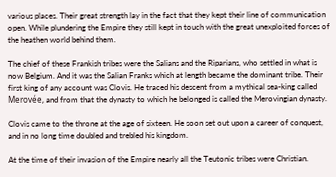various places. Their great strength lay in the fact that they kept their line of communication open. While plundering the Empire they still kept in touch with the great unexploited forces of the heathen world behind them.

The chief of these Frankish tribes were the Salians and the Riparians, who settled in what is now Belgium. And it was the Salian Franks which at length became the dominant tribe. Their first king of any account was Clovis. He traced his descent from a mythical sea-king called Merovée, and from that the dynasty to which he belonged is called the Merovingian dynasty.

Clovis came to the throne at the age of sixteen. He soon set out upon a career of conquest, and in no long time doubled and trebled his kingdom.

At the time of their invasion of the Empire nearly all the Teutonic tribes were Christian.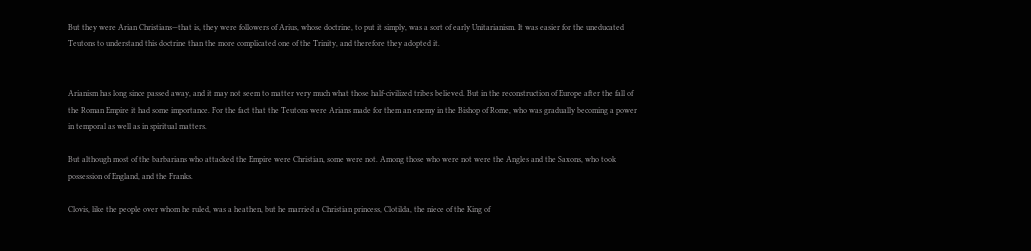But they were Arian Christians—that is, they were followers of Arius, whose doctrine, to put it simply, was a sort of early Unitarianism. It was easier for the uneducated Teutons to understand this doctrine than the more complicated one of the Trinity, and therefore they adopted it.


Arianism has long since passed away, and it may not seem to matter very much what those half-civilized tribes believed. But in the reconstruction of Europe after the fall of the Roman Empire it had some importance. For the fact that the Teutons were Arians made for them an enemy in the Bishop of Rome, who was gradually becoming a power in temporal as well as in spiritual matters.

But although most of the barbarians who attacked the Empire were Christian, some were not. Among those who were not were the Angles and the Saxons, who took possession of England, and the Franks.

Clovis, like the people over whom he ruled, was a heathen, but he married a Christian princess, Clotilda, the niece of the King of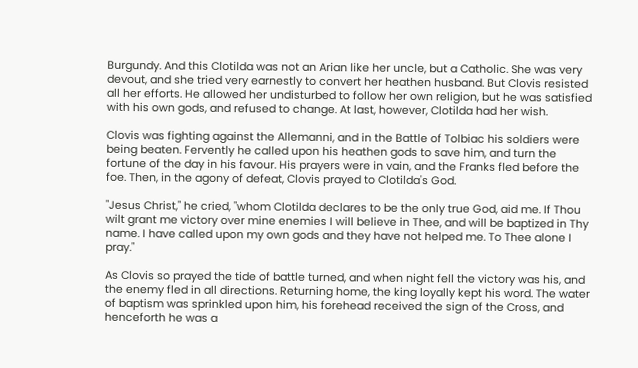Burgundy. And this Clotilda was not an Arian like her uncle, but a Catholic. She was very devout, and she tried very earnestly to convert her heathen husband. But Clovis resisted all her efforts. He allowed her undisturbed to follow her own religion, but he was satisfied with his own gods, and refused to change. At last, however, Clotilda had her wish.

Clovis was fighting against the Allemanni, and in the Battle of Tolbiac his soldiers were being beaten. Fervently he called upon his heathen gods to save him, and turn the fortune of the day in his favour. His prayers were in vain, and the Franks fled before the foe. Then, in the agony of defeat, Clovis prayed to Clotilda's God.

"Jesus Christ," he cried, "whom Clotilda declares to be the only true God, aid me. If Thou wilt grant me victory over mine enemies I will believe in Thee, and will be baptized in Thy name. I have called upon my own gods and they have not helped me. To Thee alone I pray."

As Clovis so prayed the tide of battle turned, and when night fell the victory was his, and the enemy fled in all directions. Returning home, the king loyally kept his word. The water of baptism was sprinkled upon him, his forehead received the sign of the Cross, and henceforth he was a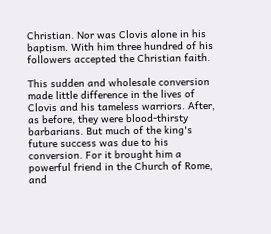Christian. Nor was Clovis alone in his baptism. With him three hundred of his followers accepted the Christian faith.

This sudden and wholesale conversion made little difference in the lives of Clovis and his tameless warriors. After, as before, they were blood-thirsty barbarians. But much of the king's future success was due to his conversion. For it brought him a powerful friend in the Church of Rome, and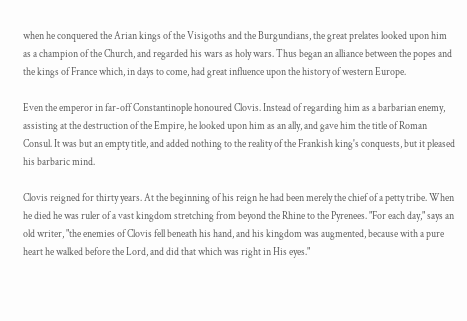when he conquered the Arian kings of the Visigoths and the Burgundians, the great prelates looked upon him as a champion of the Church, and regarded his wars as holy wars. Thus began an alliance between the popes and the kings of France which, in days to come, had great influence upon the history of western Europe.

Even the emperor in far-off Constantinople honoured Clovis. Instead of regarding him as a barbarian enemy, assisting at the destruction of the Empire, he looked upon him as an ally, and gave him the title of Roman Consul. It was but an empty title, and added nothing to the reality of the Frankish king's conquests, but it pleased his barbaric mind.

Clovis reigned for thirty years. At the beginning of his reign he had been merely the chief of a petty tribe. When he died he was ruler of a vast kingdom stretching from beyond the Rhine to the Pyrenees. "For each day," says an old writer, "the enemies of Clovis fell beneath his hand, and his kingdom was augmented, because with a pure heart he walked before the Lord, and did that which was right in His eyes."